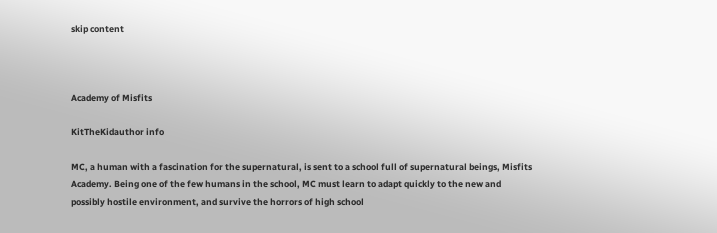skip content



Academy of Misfits

KitTheKidauthor info

MC, a human with a fascination for the supernatural, is sent to a school full of supernatural beings, Misfits Academy. Being one of the few humans in the school, MC must learn to adapt quickly to the new and possibly hostile environment, and survive the horrors of high school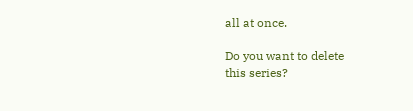all at once.

Do you want to delete
this series?